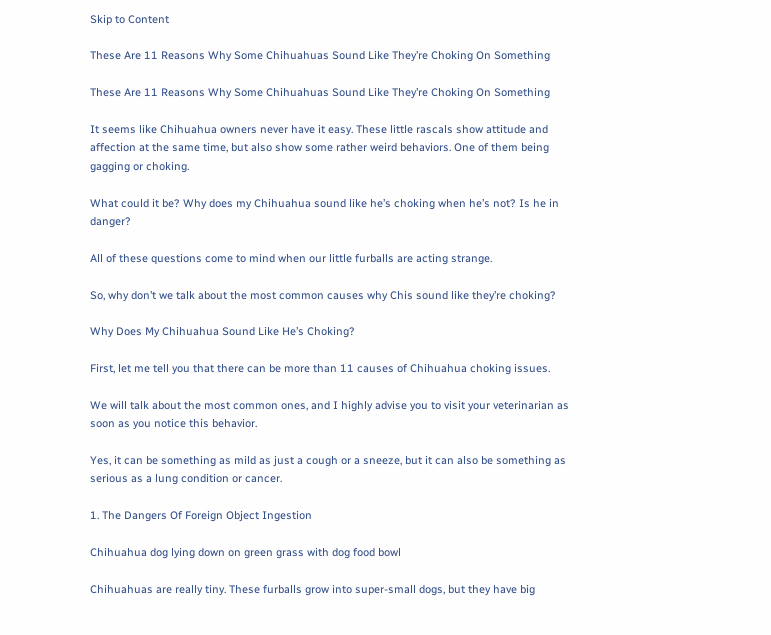Skip to Content

These Are 11 Reasons Why Some Chihuahuas Sound Like They’re Choking On Something

These Are 11 Reasons Why Some Chihuahuas Sound Like They’re Choking On Something

It seems like Chihuahua owners never have it easy. These little rascals show attitude and affection at the same time, but also show some rather weird behaviors. One of them being gagging or choking.

What could it be? Why does my Chihuahua sound like he’s choking when he’s not? Is he in danger?

All of these questions come to mind when our little furballs are acting strange.

So, why don’t we talk about the most common causes why Chis sound like they’re choking?

Why Does My Chihuahua Sound Like He’s Choking?

First, let me tell you that there can be more than 11 causes of Chihuahua choking issues.

We will talk about the most common ones, and I highly advise you to visit your veterinarian as soon as you notice this behavior.

Yes, it can be something as mild as just a cough or a sneeze, but it can also be something as serious as a lung condition or cancer.

1. The Dangers Of Foreign Object Ingestion

Chihuahua dog lying down on green grass with dog food bowl

Chihuahuas are really tiny. These furballs grow into super-small dogs, but they have big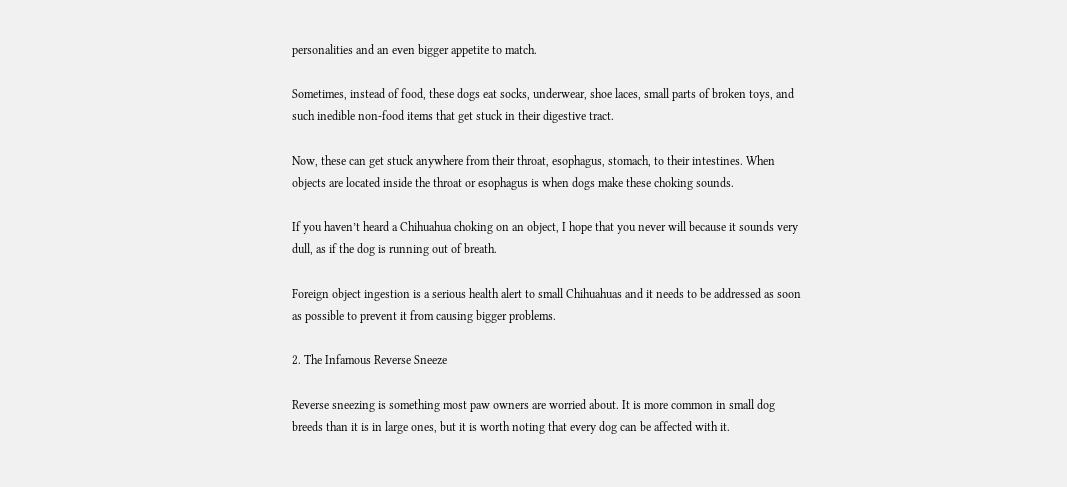personalities and an even bigger appetite to match.

Sometimes, instead of food, these dogs eat socks, underwear, shoe laces, small parts of broken toys, and such inedible non-food items that get stuck in their digestive tract.

Now, these can get stuck anywhere from their throat, esophagus, stomach, to their intestines. When objects are located inside the throat or esophagus is when dogs make these choking sounds.

If you haven’t heard a Chihuahua choking on an object, I hope that you never will because it sounds very dull, as if the dog is running out of breath.

Foreign object ingestion is a serious health alert to small Chihuahuas and it needs to be addressed as soon as possible to prevent it from causing bigger problems.

2. The Infamous Reverse Sneeze

Reverse sneezing is something most paw owners are worried about. It is more common in small dog breeds than it is in large ones, but it is worth noting that every dog can be affected with it.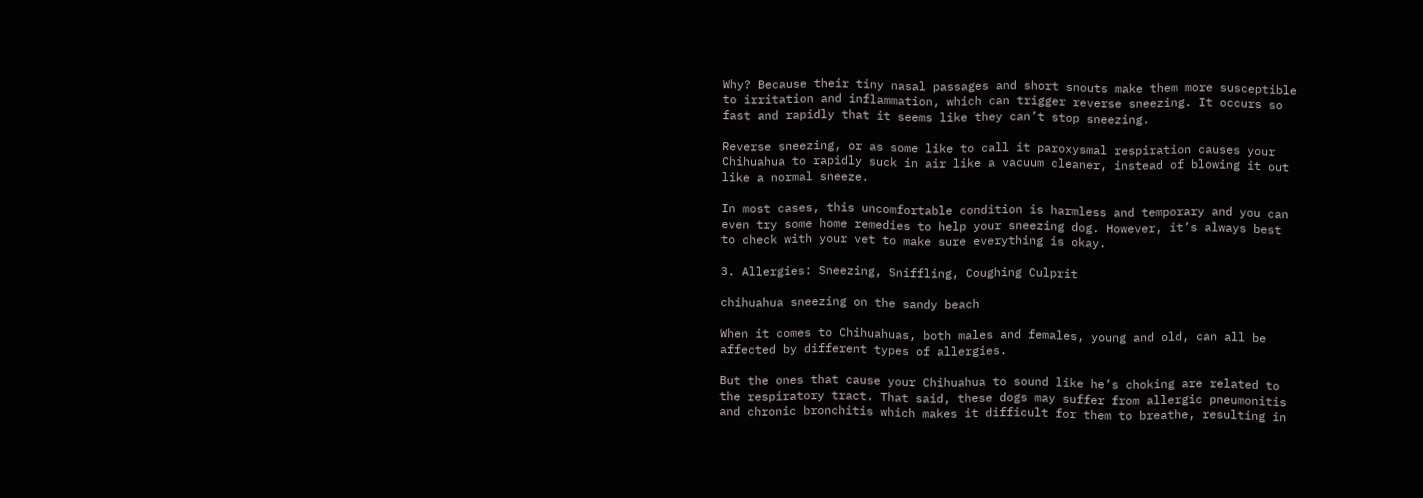Why? Because their tiny nasal passages and short snouts make them more susceptible to irritation and inflammation, which can trigger reverse sneezing. It occurs so fast and rapidly that it seems like they can’t stop sneezing.

Reverse sneezing, or as some like to call it paroxysmal respiration causes your Chihuahua to rapidly suck in air like a vacuum cleaner, instead of blowing it out like a normal sneeze.

In most cases, this uncomfortable condition is harmless and temporary and you can even try some home remedies to help your sneezing dog. However, it’s always best to check with your vet to make sure everything is okay.

3. Allergies: Sneezing, Sniffling, Coughing Culprit

chihuahua sneezing on the sandy beach

When it comes to Chihuahuas, both males and females, young and old, can all be affected by different types of allergies.

But the ones that cause your Chihuahua to sound like he’s choking are related to the respiratory tract. That said, these dogs may suffer from allergic pneumonitis and chronic bronchitis which makes it difficult for them to breathe, resulting in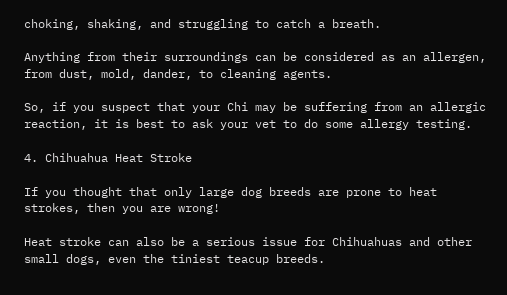choking, shaking, and struggling to catch a breath.

Anything from their surroundings can be considered as an allergen, from dust, mold, dander, to cleaning agents.

So, if you suspect that your Chi may be suffering from an allergic reaction, it is best to ask your vet to do some allergy testing.

4. Chihuahua Heat Stroke

If you thought that only large dog breeds are prone to heat strokes, then you are wrong!

Heat stroke can also be a serious issue for Chihuahuas and other small dogs, even the tiniest teacup breeds.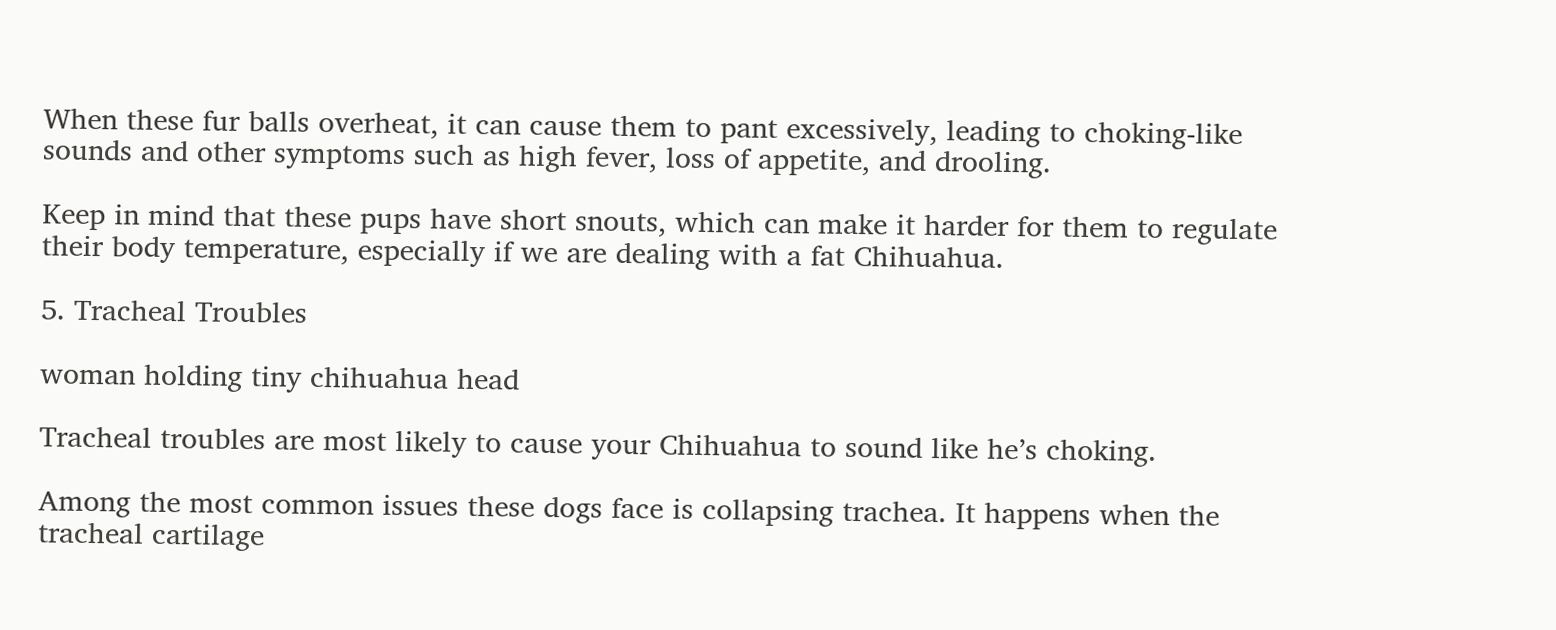When these fur balls overheat, it can cause them to pant excessively, leading to choking-like sounds and other symptoms such as high fever, loss of appetite, and drooling.

Keep in mind that these pups have short snouts, which can make it harder for them to regulate their body temperature, especially if we are dealing with a fat Chihuahua.

5. Tracheal Troubles

woman holding tiny chihuahua head

Tracheal troubles are most likely to cause your Chihuahua to sound like he’s choking.

Among the most common issues these dogs face is collapsing trachea. It happens when the tracheal cartilage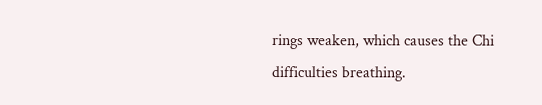rings weaken, which causes the Chi difficulties breathing.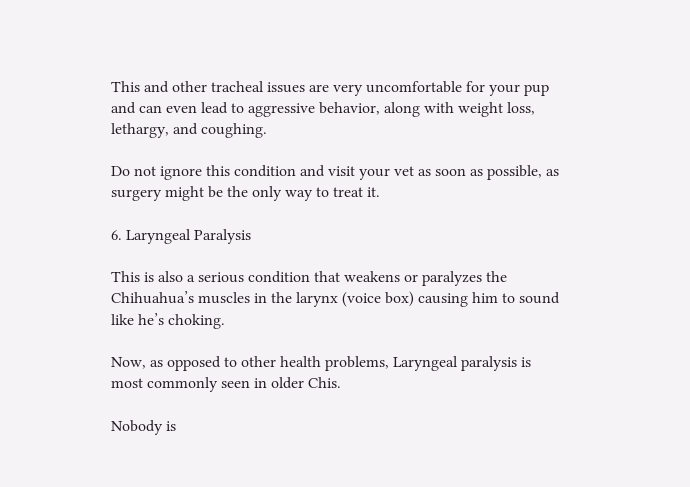This and other tracheal issues are very uncomfortable for your pup and can even lead to aggressive behavior, along with weight loss, lethargy, and coughing.

Do not ignore this condition and visit your vet as soon as possible, as surgery might be the only way to treat it.

6. Laryngeal Paralysis

This is also a serious condition that weakens or paralyzes the Chihuahua’s muscles in the larynx (voice box) causing him to sound like he’s choking.

Now, as opposed to other health problems, Laryngeal paralysis is most commonly seen in older Chis.

Nobody is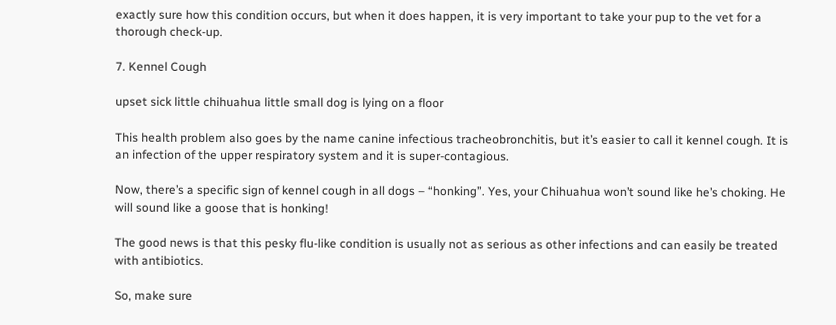exactly sure how this condition occurs, but when it does happen, it is very important to take your pup to the vet for a thorough check-up.

7. Kennel Cough

upset sick little chihuahua little small dog is lying on a floor

This health problem also goes by the name canine infectious tracheobronchitis, but it’s easier to call it kennel cough. It is an infection of the upper respiratory system and it is super-contagious.

Now, there’s a specific sign of kennel cough in all dogs – “honking”. Yes, your Chihuahua won’t sound like he’s choking. He will sound like a goose that is honking!

The good news is that this pesky flu-like condition is usually not as serious as other infections and can easily be treated with antibiotics.

So, make sure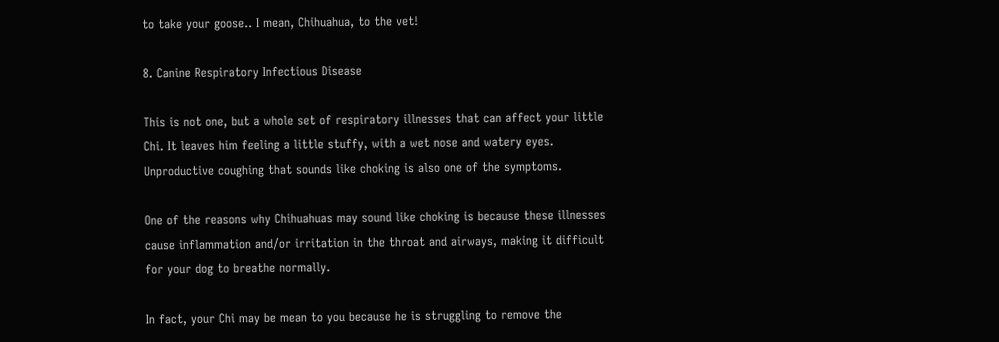to take your goose.. I mean, Chihuahua, to the vet!

8. Canine Respiratory Infectious Disease

This is not one, but a whole set of respiratory illnesses that can affect your little Chi. It leaves him feeling a little stuffy, with a wet nose and watery eyes. Unproductive coughing that sounds like choking is also one of the symptoms.

One of the reasons why Chihuahuas may sound like choking is because these illnesses cause inflammation and/or irritation in the throat and airways, making it difficult for your dog to breathe normally.

In fact, your Chi may be mean to you because he is struggling to remove the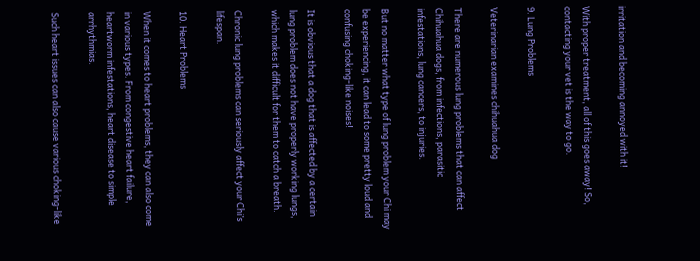irritation and becoming annoyed with it!

With proper treatment, all of this goes away! So, contacting your vet is the way to go.

9. Lung Problems

Veterinarian examines chihuahua dog

There are numerous lung problems that can affect Chihuahua dogs, from infections, parasitic infestations, lung cancers, to injuries.

But no matter what type of lung problem your Chi may be experiencing, it can lead to some pretty loud and confusing choking-like noises!

It is obvious that a dog that is affected by a certain lung problem does not have properly working lungs, which makes it difficult for them to catch a breath.

Chronic lung problems can seriously affect your Chi’s lifespan.

10. Heart Problems

When it comes to heart problems, they can also come in various types. From congestive heart failure, heartworm infestations, heart disease to simple arrhythmias.

Such heart issues can also cause various choking-like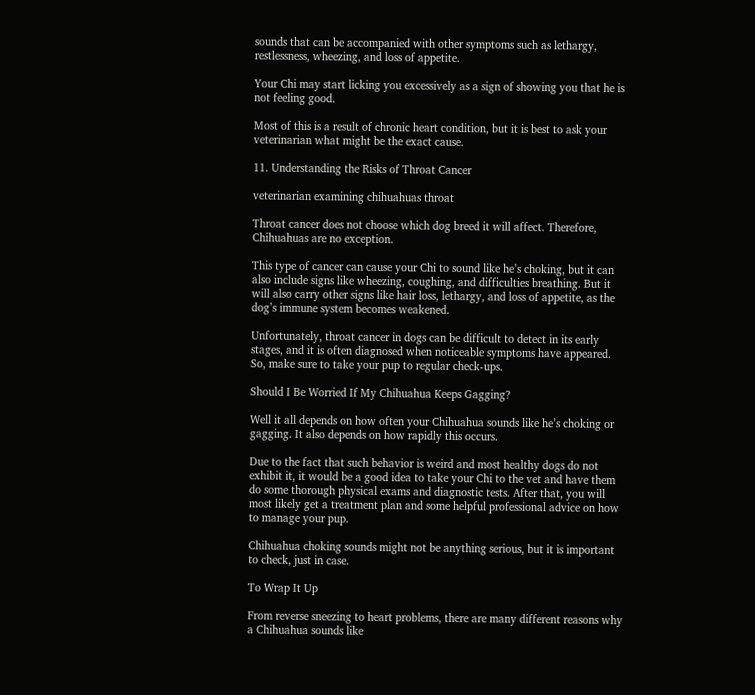sounds that can be accompanied with other symptoms such as lethargy, restlessness, wheezing, and loss of appetite.

Your Chi may start licking you excessively as a sign of showing you that he is not feeling good.

Most of this is a result of chronic heart condition, but it is best to ask your veterinarian what might be the exact cause.

11. Understanding the Risks of Throat Cancer

veterinarian examining chihuahuas throat

Throat cancer does not choose which dog breed it will affect. Therefore, Chihuahuas are no exception.

This type of cancer can cause your Chi to sound like he’s choking, but it can also include signs like wheezing, coughing, and difficulties breathing. But it will also carry other signs like hair loss, lethargy, and loss of appetite, as the dog’s immune system becomes weakened.

Unfortunately, throat cancer in dogs can be difficult to detect in its early stages, and it is often diagnosed when noticeable symptoms have appeared. So, make sure to take your pup to regular check-ups.

Should I Be Worried If My Chihuahua Keeps Gagging?

Well it all depends on how often your Chihuahua sounds like he’s choking or gagging. It also depends on how rapidly this occurs.

Due to the fact that such behavior is weird and most healthy dogs do not exhibit it, it would be a good idea to take your Chi to the vet and have them do some thorough physical exams and diagnostic tests. After that, you will most likely get a treatment plan and some helpful professional advice on how to manage your pup.

Chihuahua choking sounds might not be anything serious, but it is important to check, just in case.

To Wrap It Up

From reverse sneezing to heart problems, there are many different reasons why a Chihuahua sounds like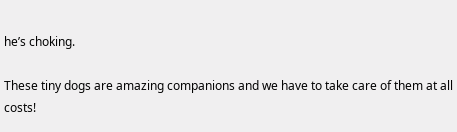he’s choking.

These tiny dogs are amazing companions and we have to take care of them at all costs!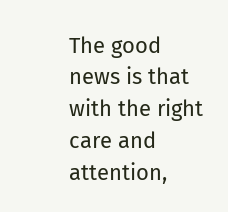The good news is that with the right care and attention,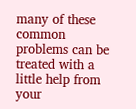many of these common problems can be treated with a little help from your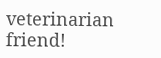veterinarian friend!